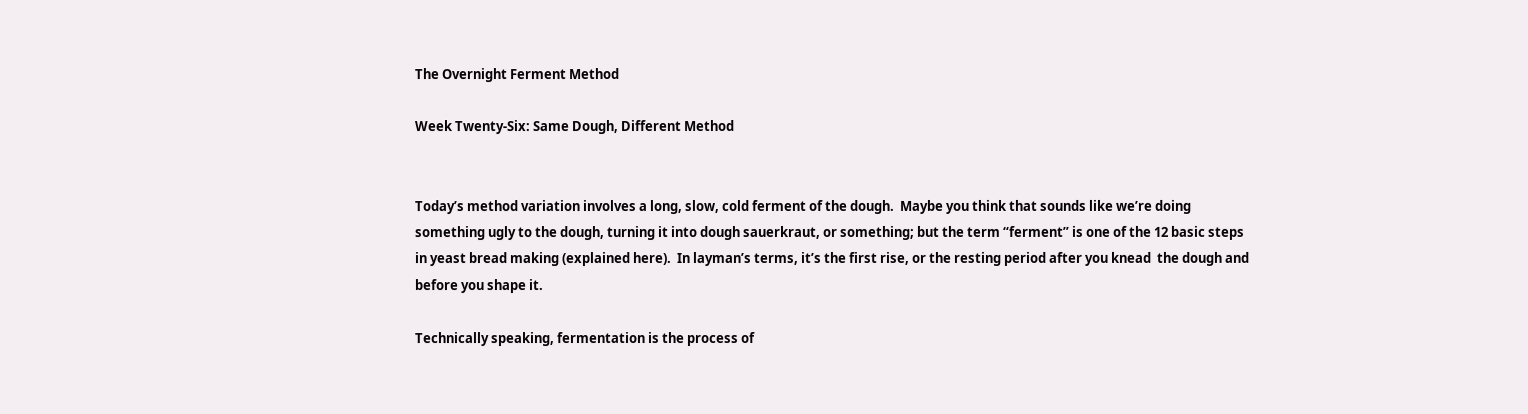The Overnight Ferment Method

Week Twenty-Six: Same Dough, Different Method


Today’s method variation involves a long, slow, cold ferment of the dough.  Maybe you think that sounds like we’re doing something ugly to the dough, turning it into dough sauerkraut, or something; but the term “ferment” is one of the 12 basic steps in yeast bread making (explained here).  In layman’s terms, it’s the first rise, or the resting period after you knead  the dough and before you shape it.

Technically speaking, fermentation is the process of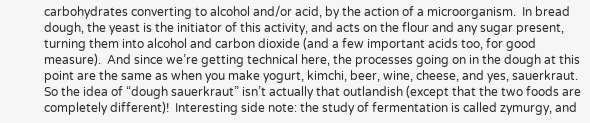carbohydrates converting to alcohol and/or acid, by the action of a microorganism.  In bread dough, the yeast is the initiator of this activity, and acts on the flour and any sugar present, turning them into alcohol and carbon dioxide (and a few important acids too, for good measure).  And since we’re getting technical here, the processes going on in the dough at this point are the same as when you make yogurt, kimchi, beer, wine, cheese, and yes, sauerkraut.  So the idea of “dough sauerkraut” isn’t actually that outlandish (except that the two foods are completely different)!  Interesting side note: the study of fermentation is called zymurgy, and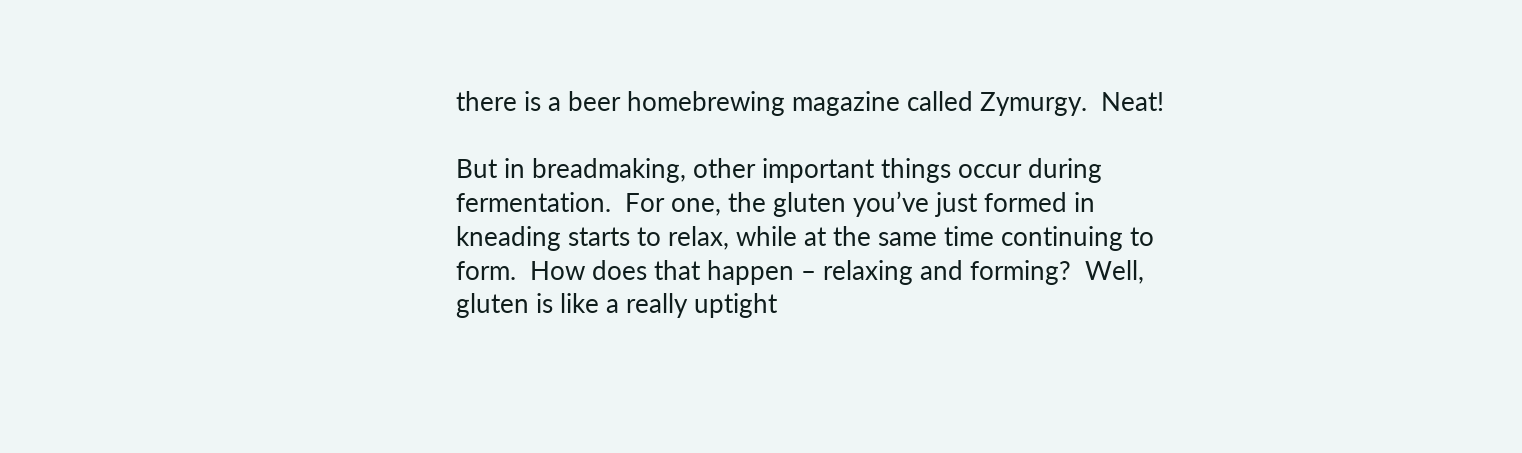there is a beer homebrewing magazine called Zymurgy.  Neat!

But in breadmaking, other important things occur during fermentation.  For one, the gluten you’ve just formed in kneading starts to relax, while at the same time continuing to form.  How does that happen – relaxing and forming?  Well, gluten is like a really uptight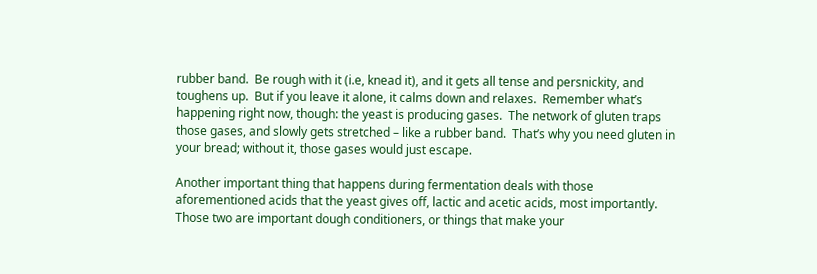rubber band.  Be rough with it (i.e, knead it), and it gets all tense and persnickity, and toughens up.  But if you leave it alone, it calms down and relaxes.  Remember what’s happening right now, though: the yeast is producing gases.  The network of gluten traps those gases, and slowly gets stretched – like a rubber band.  That’s why you need gluten in your bread; without it, those gases would just escape.

Another important thing that happens during fermentation deals with those aforementioned acids that the yeast gives off, lactic and acetic acids, most importantly.  Those two are important dough conditioners, or things that make your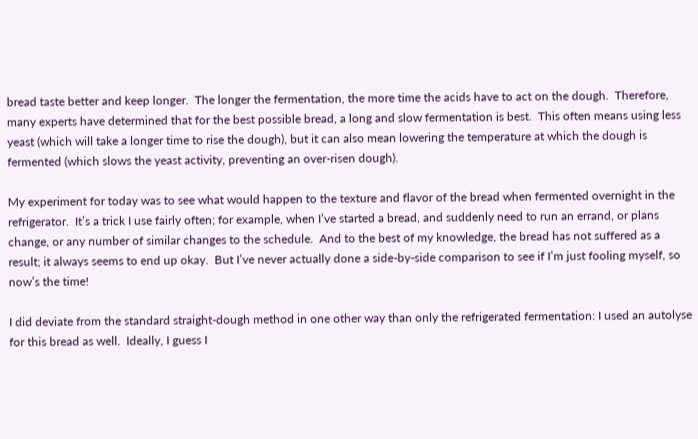bread taste better and keep longer.  The longer the fermentation, the more time the acids have to act on the dough.  Therefore, many experts have determined that for the best possible bread, a long and slow fermentation is best.  This often means using less yeast (which will take a longer time to rise the dough), but it can also mean lowering the temperature at which the dough is fermented (which slows the yeast activity, preventing an over-risen dough).

My experiment for today was to see what would happen to the texture and flavor of the bread when fermented overnight in the refrigerator.  It’s a trick I use fairly often; for example, when I’ve started a bread, and suddenly need to run an errand, or plans change, or any number of similar changes to the schedule.  And to the best of my knowledge, the bread has not suffered as a result; it always seems to end up okay.  But I’ve never actually done a side-by-side comparison to see if I’m just fooling myself, so now’s the time!

I did deviate from the standard straight-dough method in one other way than only the refrigerated fermentation: I used an autolyse for this bread as well.  Ideally, I guess I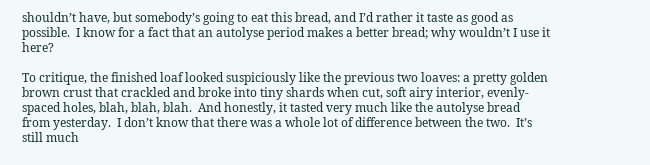shouldn’t have, but somebody’s going to eat this bread, and I’d rather it taste as good as possible.  I know for a fact that an autolyse period makes a better bread; why wouldn’t I use it here?

To critique, the finished loaf looked suspiciously like the previous two loaves: a pretty golden brown crust that crackled and broke into tiny shards when cut, soft airy interior, evenly-spaced holes, blah, blah, blah.  And honestly, it tasted very much like the autolyse bread from yesterday.  I don’t know that there was a whole lot of difference between the two.  It’s still much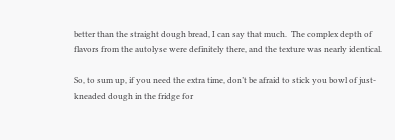better than the straight dough bread, I can say that much.  The complex depth of flavors from the autolyse were definitely there, and the texture was nearly identical.

So, to sum up, if you need the extra time, don’t be afraid to stick you bowl of just-kneaded dough in the fridge for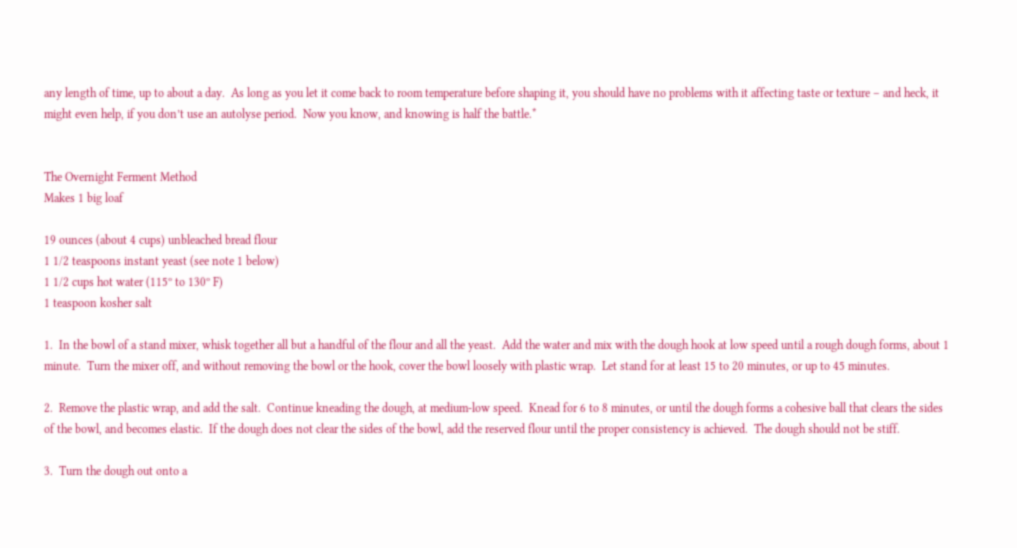any length of time, up to about a day.  As long as you let it come back to room temperature before shaping it, you should have no problems with it affecting taste or texture – and heck, it might even help, if you don’t use an autolyse period.  Now you know, and knowing is half the battle.*


The Overnight Ferment Method
Makes 1 big loaf

19 ounces (about 4 cups) unbleached bread flour
1 1/2 teaspoons instant yeast (see note 1 below)
1 1/2 cups hot water (115º to 130º F)
1 teaspoon kosher salt

1.  In the bowl of a stand mixer, whisk together all but a handful of the flour and all the yeast.  Add the water and mix with the dough hook at low speed until a rough dough forms, about 1 minute.  Turn the mixer off, and without removing the bowl or the hook, cover the bowl loosely with plastic wrap.  Let stand for at least 15 to 20 minutes, or up to 45 minutes.

2.  Remove the plastic wrap, and add the salt.  Continue kneading the dough, at medium-low speed.  Knead for 6 to 8 minutes, or until the dough forms a cohesive ball that clears the sides of the bowl, and becomes elastic.  If the dough does not clear the sides of the bowl, add the reserved flour until the proper consistency is achieved.  The dough should not be stiff.

3.  Turn the dough out onto a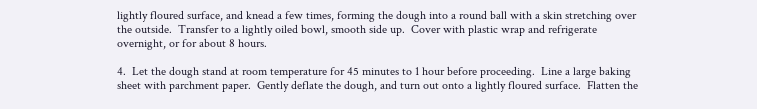lightly floured surface, and knead a few times, forming the dough into a round ball with a skin stretching over the outside.  Transfer to a lightly oiled bowl, smooth side up.  Cover with plastic wrap and refrigerate overnight, or for about 8 hours.

4.  Let the dough stand at room temperature for 45 minutes to 1 hour before proceeding.  Line a large baking sheet with parchment paper.  Gently deflate the dough, and turn out onto a lightly floured surface.  Flatten the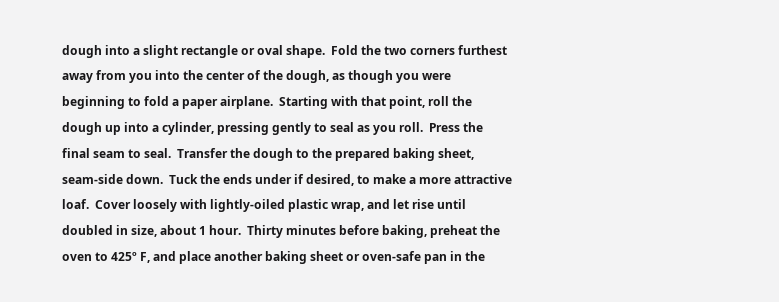dough into a slight rectangle or oval shape.  Fold the two corners furthest away from you into the center of the dough, as though you were beginning to fold a paper airplane.  Starting with that point, roll the dough up into a cylinder, pressing gently to seal as you roll.  Press the final seam to seal.  Transfer the dough to the prepared baking sheet, seam-side down.  Tuck the ends under if desired, to make a more attractive loaf.  Cover loosely with lightly-oiled plastic wrap, and let rise until doubled in size, about 1 hour.  Thirty minutes before baking, preheat the oven to 425º F, and place another baking sheet or oven-safe pan in the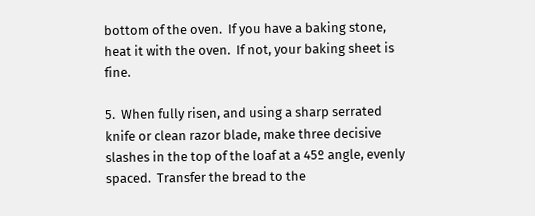bottom of the oven.  If you have a baking stone, heat it with the oven.  If not, your baking sheet is fine.

5.  When fully risen, and using a sharp serrated knife or clean razor blade, make three decisive slashes in the top of the loaf at a 45º angle, evenly spaced.  Transfer the bread to the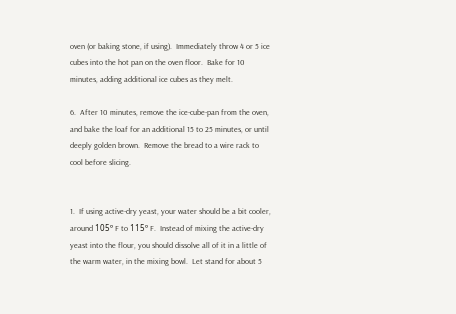oven (or baking stone, if using).  Immediately throw 4 or 5 ice cubes into the hot pan on the oven floor.  Bake for 10 minutes, adding additional ice cubes as they melt.

6.  After 10 minutes, remove the ice-cube-pan from the oven, and bake the loaf for an additional 15 to 25 minutes, or until deeply golden brown.  Remove the bread to a wire rack to cool before slicing.


1.  If using active-dry yeast, your water should be a bit cooler, around 105º F to 115º F.  Instead of mixing the active-dry yeast into the flour, you should dissolve all of it in a little of the warm water, in the mixing bowl.  Let stand for about 5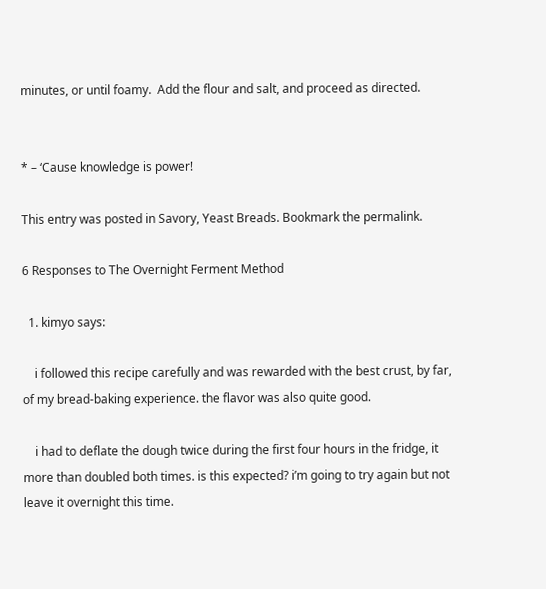minutes, or until foamy.  Add the flour and salt, and proceed as directed.


* – ‘Cause knowledge is power!

This entry was posted in Savory, Yeast Breads. Bookmark the permalink.

6 Responses to The Overnight Ferment Method

  1. kimyo says:

    i followed this recipe carefully and was rewarded with the best crust, by far, of my bread-baking experience. the flavor was also quite good.

    i had to deflate the dough twice during the first four hours in the fridge, it more than doubled both times. is this expected? i’m going to try again but not leave it overnight this time.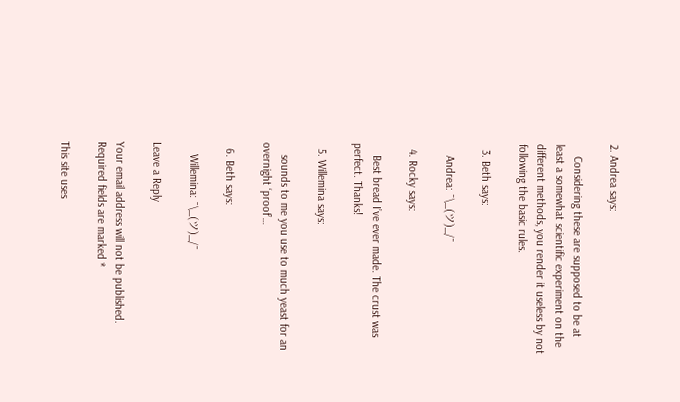2. Andrea says:

    Considering these are supposed to be at least a somewhat scientific experiment on the different methods, you render it useless by not following the basic rules.

  3. Beth says:

    Andrea: ¯\_(ツ)_/¯

  4. Rocky says:

    Best bread I’ve ever made. The crust was perfect. Thanks!

  5. Willemina says:

    sounds to me you use to much yeast for an overnight ‘proof’…

  6. Beth says:

    Willemina: ¯\_(ツ)_/¯

Leave a Reply

Your email address will not be published. Required fields are marked *

This site uses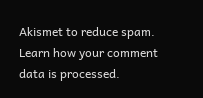Akismet to reduce spam. Learn how your comment data is processed.